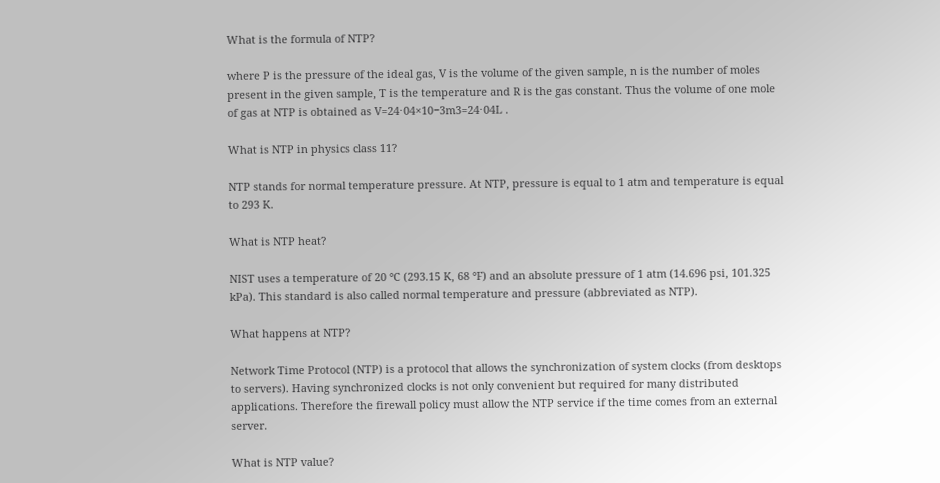What is the formula of NTP?

where P is the pressure of the ideal gas, V is the volume of the given sample, n is the number of moles present in the given sample, T is the temperature and R is the gas constant. Thus the volume of one mole of gas at NTP is obtained as V=24⋅04×10−3m3=24⋅04L .

What is NTP in physics class 11?

NTP stands for normal temperature pressure. At NTP, pressure is equal to 1 atm and temperature is equal to 293 K.

What is NTP heat?

NIST uses a temperature of 20 °C (293.15 K, 68 °F) and an absolute pressure of 1 atm (14.696 psi, 101.325 kPa). This standard is also called normal temperature and pressure (abbreviated as NTP).

What happens at NTP?

Network Time Protocol (NTP) is a protocol that allows the synchronization of system clocks (from desktops to servers). Having synchronized clocks is not only convenient but required for many distributed applications. Therefore the firewall policy must allow the NTP service if the time comes from an external server.

What is NTP value?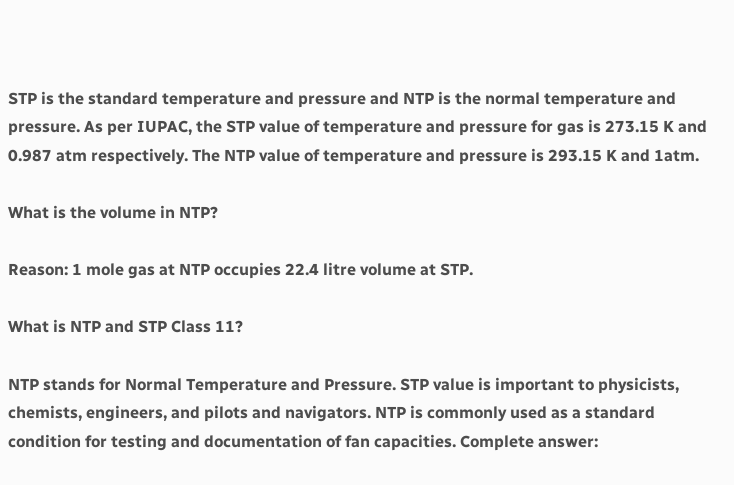STP is the standard temperature and pressure and NTP is the normal temperature and pressure. As per IUPAC, the STP value of temperature and pressure for gas is 273.15 K and 0.987 atm respectively. The NTP value of temperature and pressure is 293.15 K and 1atm.

What is the volume in NTP?

Reason: 1 mole gas at NTP occupies 22.4 litre volume at STP.

What is NTP and STP Class 11?

NTP stands for Normal Temperature and Pressure. STP value is important to physicists, chemists, engineers, and pilots and navigators. NTP is commonly used as a standard condition for testing and documentation of fan capacities. Complete answer: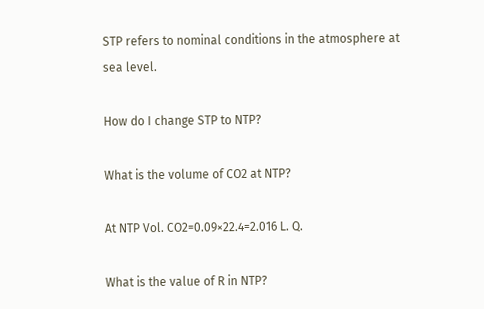STP refers to nominal conditions in the atmosphere at sea level.

How do I change STP to NTP?

What is the volume of CO2 at NTP?

At NTP Vol. CO2=0.09×22.4=2.016 L. Q.

What is the value of R in NTP?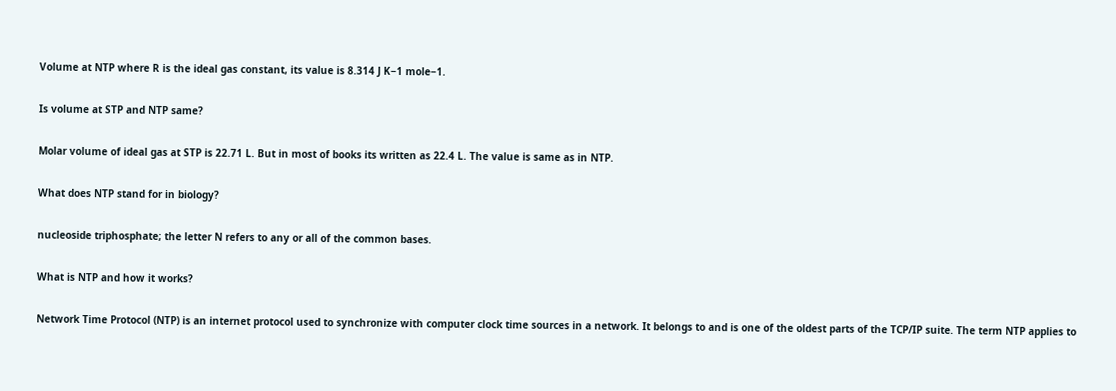Volume at NTP where R is the ideal gas constant, its value is 8.314 J K−1 mole−1.

Is volume at STP and NTP same?

Molar volume of ideal gas at STP is 22.71 L. But in most of books its written as 22.4 L. The value is same as in NTP.

What does NTP stand for in biology?

nucleoside triphosphate; the letter N refers to any or all of the common bases.

What is NTP and how it works?

Network Time Protocol (NTP) is an internet protocol used to synchronize with computer clock time sources in a network. It belongs to and is one of the oldest parts of the TCP/IP suite. The term NTP applies to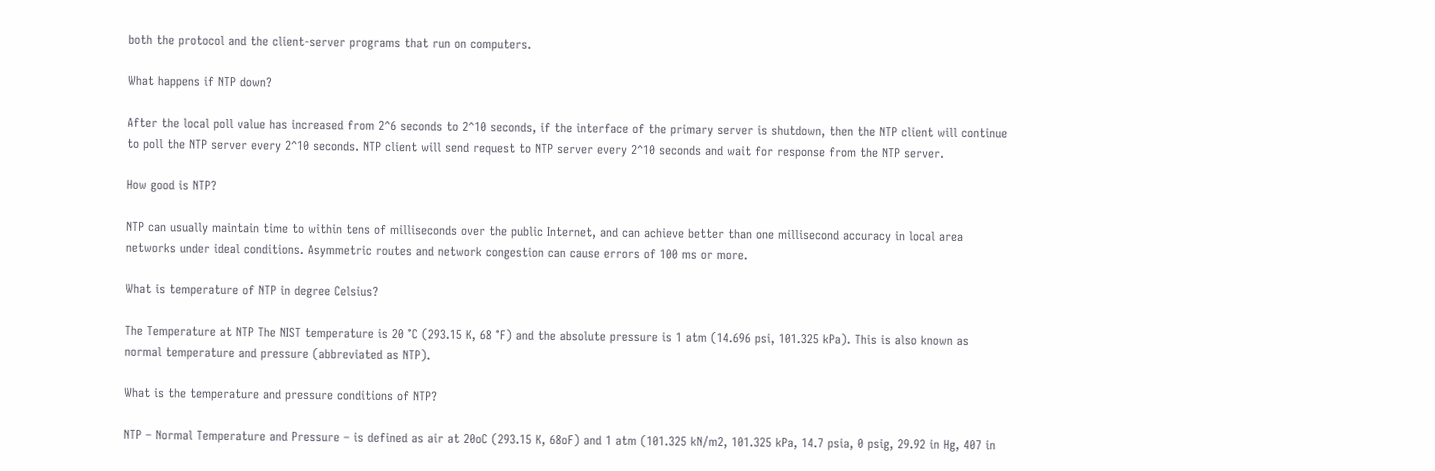both the protocol and the client-server programs that run on computers.

What happens if NTP down?

After the local poll value has increased from 2^6 seconds to 2^10 seconds, if the interface of the primary server is shutdown, then the NTP client will continue to poll the NTP server every 2^10 seconds. NTP client will send request to NTP server every 2^10 seconds and wait for response from the NTP server.

How good is NTP?

NTP can usually maintain time to within tens of milliseconds over the public Internet, and can achieve better than one millisecond accuracy in local area networks under ideal conditions. Asymmetric routes and network congestion can cause errors of 100 ms or more.

What is temperature of NTP in degree Celsius?

The Temperature at NTP The NIST temperature is 20 °C (293.15 K, 68 °F) and the absolute pressure is 1 atm (14.696 psi, 101.325 kPa). This is also known as normal temperature and pressure (abbreviated as NTP).

What is the temperature and pressure conditions of NTP?

NTP – Normal Temperature and Pressure – is defined as air at 20oC (293.15 K, 68oF) and 1 atm (101.325 kN/m2, 101.325 kPa, 14.7 psia, 0 psig, 29.92 in Hg, 407 in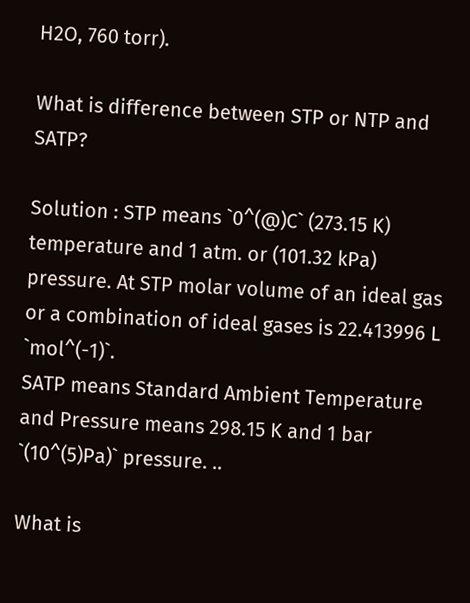H2O, 760 torr).

What is difference between STP or NTP and SATP?

Solution : STP means `0^(@)C` (273.15 K) temperature and 1 atm. or (101.32 kPa) pressure. At STP molar volume of an ideal gas or a combination of ideal gases is 22.413996 L `mol^(-1)`.
SATP means Standard Ambient Temperature and Pressure means 298.15 K and 1 bar `(10^(5)Pa)` pressure. ..

What is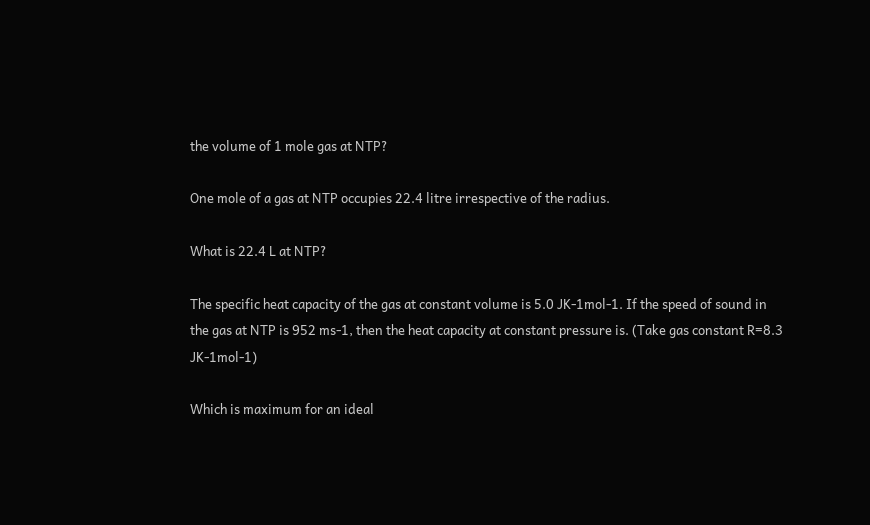the volume of 1 mole gas at NTP?

One mole of a gas at NTP occupies 22.4 litre irrespective of the radius.

What is 22.4 L at NTP?

The specific heat capacity of the gas at constant volume is 5.0 JK-1mol-1. If the speed of sound in the gas at NTP is 952 ms-1, then the heat capacity at constant pressure is. (Take gas constant R=8.3 JK-1mol-1)

Which is maximum for an ideal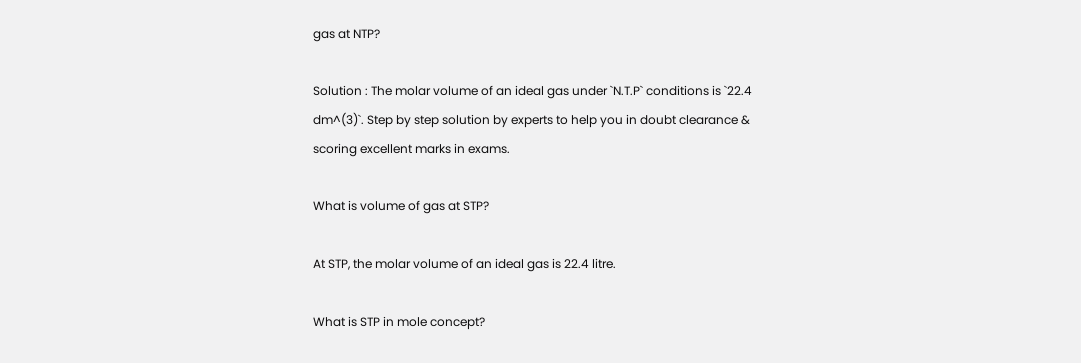gas at NTP?

Solution : The molar volume of an ideal gas under `N.T.P` conditions is `22.4 dm^(3)`. Step by step solution by experts to help you in doubt clearance & scoring excellent marks in exams.

What is volume of gas at STP?

At STP, the molar volume of an ideal gas is 22.4 litre.

What is STP in mole concept?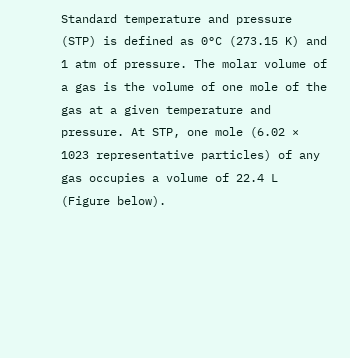Standard temperature and pressure (STP) is defined as 0°C (273.15 K) and 1 atm of pressure. The molar volume of a gas is the volume of one mole of the gas at a given temperature and pressure. At STP, one mole (6.02 × 1023 representative particles) of any gas occupies a volume of 22.4 L (Figure below).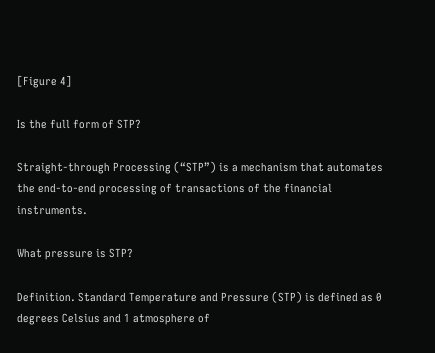[Figure 4]

Is the full form of STP?

Straight-through Processing (“STP”) is a mechanism that automates the end-to-end processing of transactions of the financial instruments.

What pressure is STP?

Definition. Standard Temperature and Pressure (STP) is defined as 0 degrees Celsius and 1 atmosphere of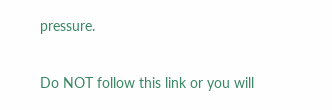pressure.

Do NOT follow this link or you will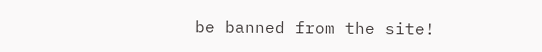be banned from the site!